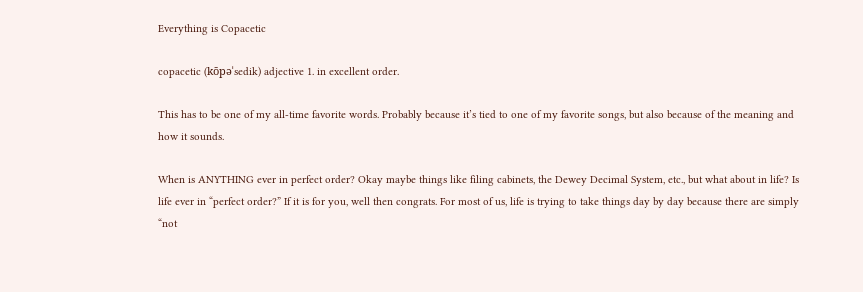Everything is Copacetic

copacetic (kōpəˈsedik) adjective 1. in excellent order.

This has to be one of my all-time favorite words. Probably because it’s tied to one of my favorite songs, but also because of the meaning and how it sounds.

When is ANYTHING ever in perfect order? Okay maybe things like filing cabinets, the Dewey Decimal System, etc., but what about in life? Is life ever in “perfect order?” If it is for you, well then congrats. For most of us, life is trying to take things day by day because there are simply “not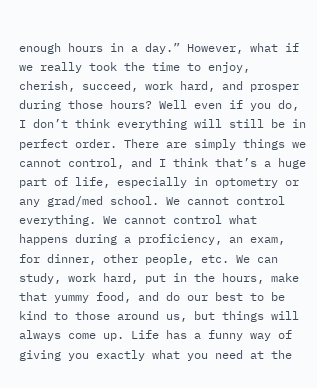enough hours in a day.” However, what if we really took the time to enjoy, cherish, succeed, work hard, and prosper during those hours? Well even if you do, I don’t think everything will still be in perfect order. There are simply things we cannot control, and I think that’s a huge part of life, especially in optometry or any grad/med school. We cannot control everything. We cannot control what happens during a proficiency, an exam, for dinner, other people, etc. We can study, work hard, put in the hours, make that yummy food, and do our best to be kind to those around us, but things will always come up. Life has a funny way of giving you exactly what you need at the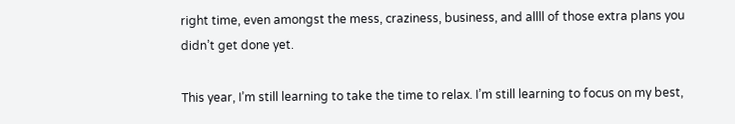right time, even amongst the mess, craziness, business, and allll of those extra plans you didn’t get done yet.

This year, I’m still learning to take the time to relax. I’m still learning to focus on my best,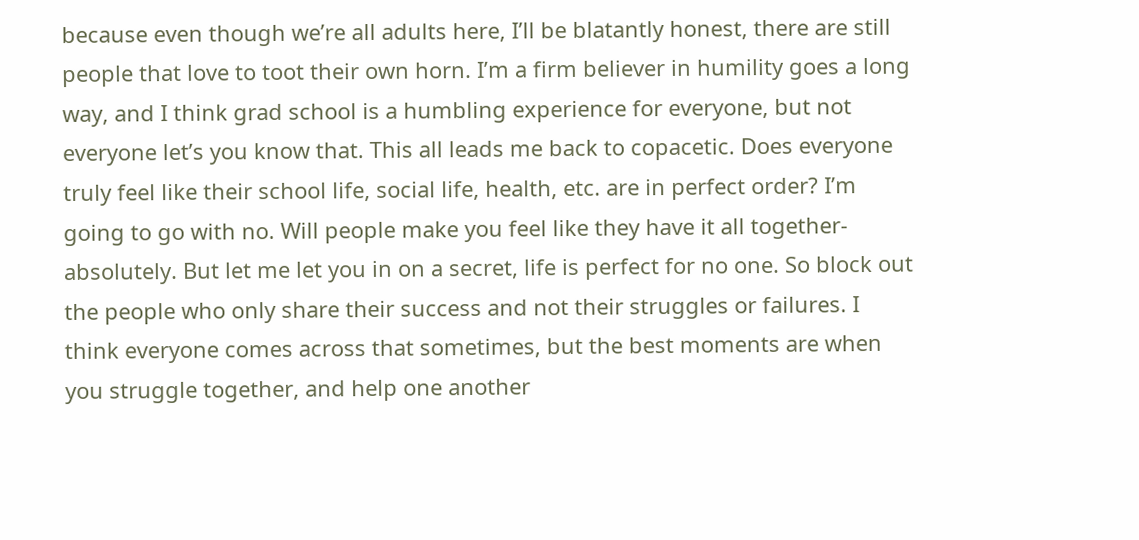because even though we’re all adults here, I’ll be blatantly honest, there are still people that love to toot their own horn. I’m a firm believer in humility goes a long way, and I think grad school is a humbling experience for everyone, but not everyone let’s you know that. This all leads me back to copacetic. Does everyone truly feel like their school life, social life, health, etc. are in perfect order? I’m going to go with no. Will people make you feel like they have it all together- absolutely. But let me let you in on a secret, life is perfect for no one. So block out the people who only share their success and not their struggles or failures. I think everyone comes across that sometimes, but the best moments are when you struggle together, and help one another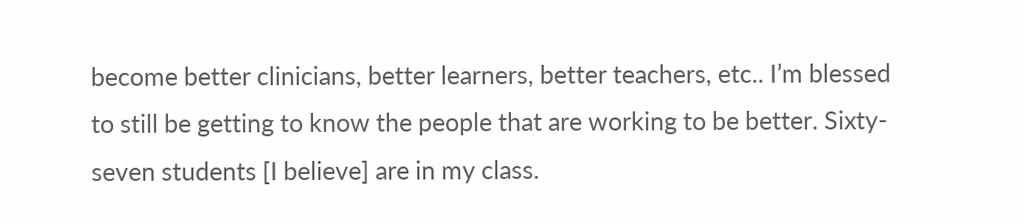become better clinicians, better learners, better teachers, etc.. I’m blessed to still be getting to know the people that are working to be better. Sixty-seven students [I believe] are in my class.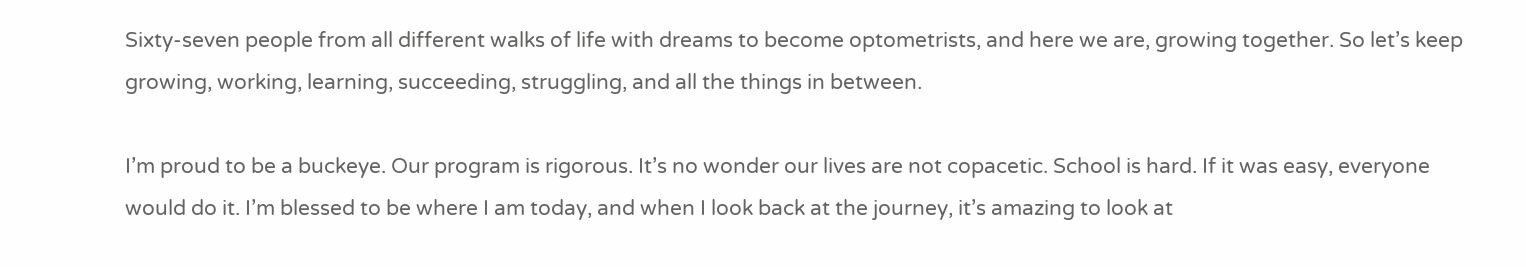Sixty-seven people from all different walks of life with dreams to become optometrists, and here we are, growing together. So let’s keep growing, working, learning, succeeding, struggling, and all the things in between.

I’m proud to be a buckeye. Our program is rigorous. It’s no wonder our lives are not copacetic. School is hard. If it was easy, everyone would do it. I’m blessed to be where I am today, and when I look back at the journey, it’s amazing to look at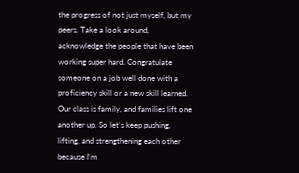the progress of not just myself, but my peers. Take a look around, acknowledge the people that have been working super hard. Congratulate someone on a job well done with a proficiency skill or a new skill learned. Our class is family, and families lift one another up. So let’s keep pushing, lifting, and strengthening each other because I’m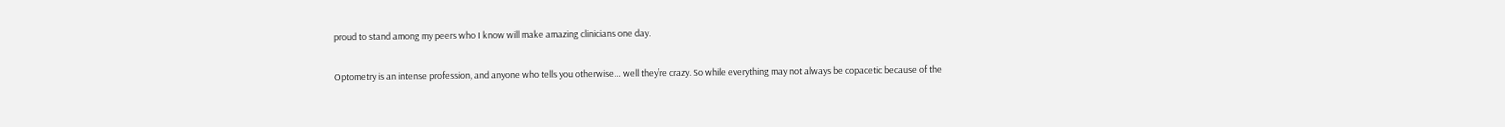proud to stand among my peers who I know will make amazing clinicians one day.

Optometry is an intense profession, and anyone who tells you otherwise… well they’re crazy. So while everything may not always be copacetic because of the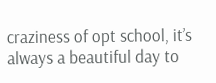craziness of opt school, it’s always a beautiful day to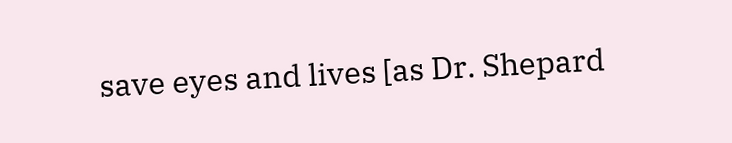save eyes and lives [as Dr. Shepard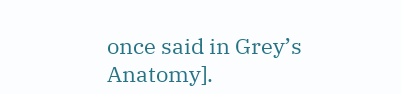once said in Grey’s Anatomy].